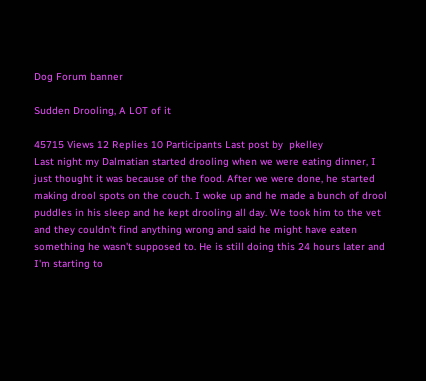Dog Forum banner

Sudden Drooling, A LOT of it

45715 Views 12 Replies 10 Participants Last post by  pkelley
Last night my Dalmatian started drooling when we were eating dinner, I just thought it was because of the food. After we were done, he started making drool spots on the couch. I woke up and he made a bunch of drool puddles in his sleep and he kept drooling all day. We took him to the vet and they couldn't find anything wrong and said he might have eaten something he wasn't supposed to. He is still doing this 24 hours later and I'm starting to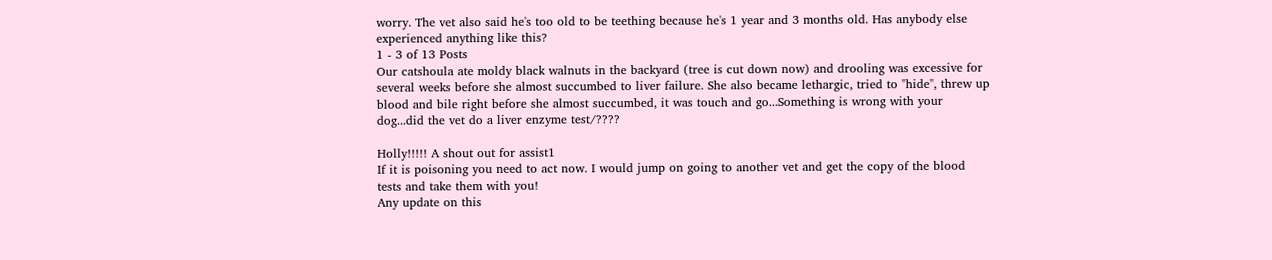worry. The vet also said he's too old to be teething because he's 1 year and 3 months old. Has anybody else experienced anything like this?
1 - 3 of 13 Posts
Our catshoula ate moldy black walnuts in the backyard (tree is cut down now) and drooling was excessive for several weeks before she almost succumbed to liver failure. She also became lethargic, tried to "hide", threw up blood and bile right before she almost succumbed, it was touch and go...Something is wrong with your dog...did the vet do a liver enzyme test/????

Holly!!!!! A shout out for assist1
If it is poisoning you need to act now. I would jump on going to another vet and get the copy of the blood tests and take them with you!
Any update on this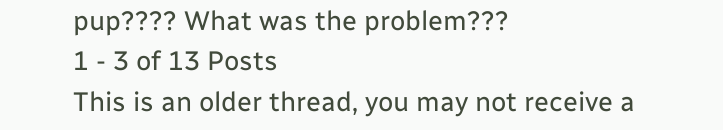pup???? What was the problem???
1 - 3 of 13 Posts
This is an older thread, you may not receive a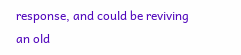response, and could be reviving an old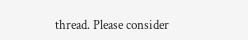thread. Please consider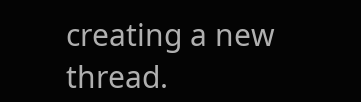creating a new thread.